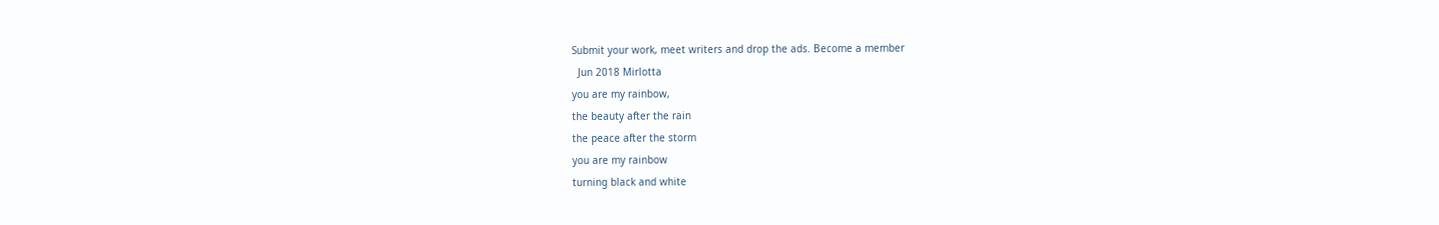Submit your work, meet writers and drop the ads. Become a member
  Jun 2018 Mirlotta
you are my rainbow,
the beauty after the rain
the peace after the storm
you are my rainbow
turning black and white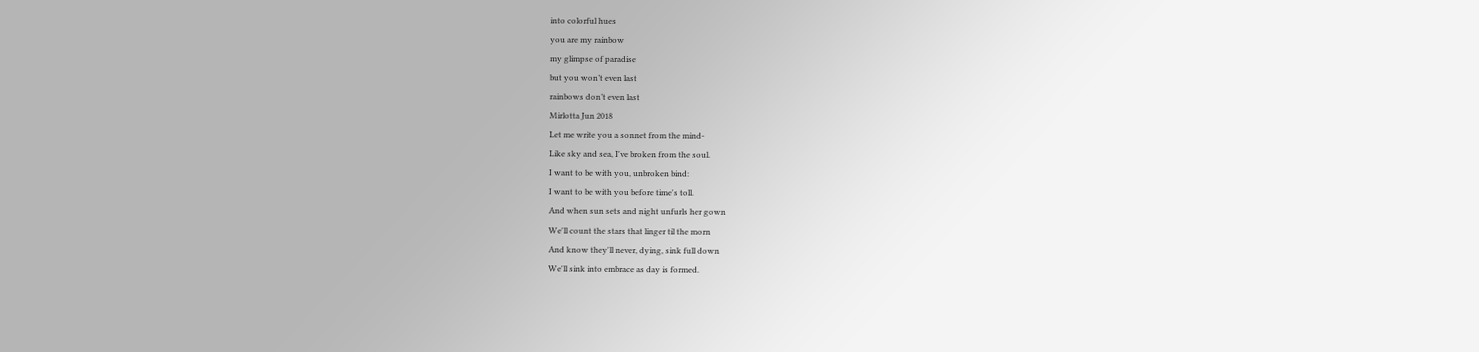into colorful hues
you are my rainbow
my glimpse of paradise
but you won’t even last
rainbows don’t even last
Mirlotta Jun 2018
Let me write you a sonnet from the mind-
Like sky and sea, I've broken from the soul.
I want to be with you, unbroken bind:
I want to be with you before time's toll.
And when sun sets and night unfurls her gown
We'll count the stars that linger til the morn
And know they'll never, dying, sink full down
We'll sink into embrace as day is formed.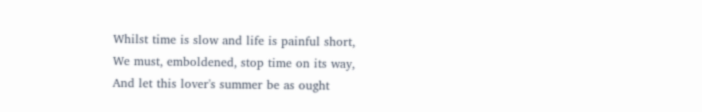Whilst time is slow and life is painful short,
We must, emboldened, stop time on its way,
And let this lover's summer be as ought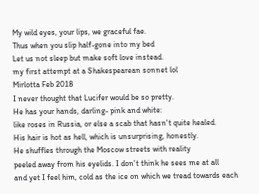My wild eyes, your lips, we graceful fae.
Thus when you slip half-gone into my bed
Let us not sleep but make soft love instead.
my first attempt at a Shakespearean sonnet lol
Mirlotta Feb 2018
I never thought that Lucifer would be so pretty.
He has your hands, darling- pink and white:
like roses in Russia, or else a scab that hasn't quite healed.
His hair is hot as hell, which is unsurprising, honestly.
He shuffles through the Moscow streets with reality
peeled away from his eyelids. I don't think he sees me at all
and yet I feel him, cold as the ice on which we tread towards each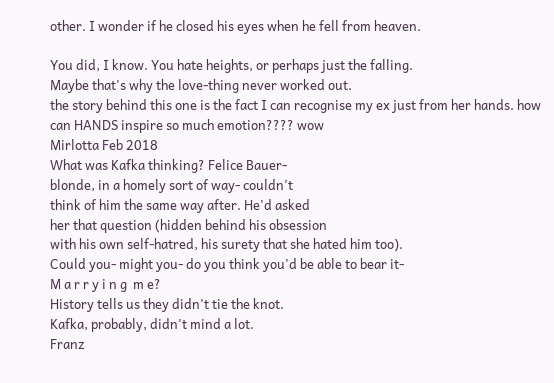other. I wonder if he closed his eyes when he fell from heaven.

You did, I know. You hate heights, or perhaps just the falling.
Maybe that's why the love-thing never worked out.
the story behind this one is the fact I can recognise my ex just from her hands. how can HANDS inspire so much emotion???? wow
Mirlotta Feb 2018
What was Kafka thinking? Felice Bauer-
blonde, in a homely sort of way- couldn't
think of him the same way after. He'd asked
her that question (hidden behind his obsession
with his own self-hatred, his surety that she hated him too).
Could you- might you- do you think you'd be able to bear it-
M a r r y i n g  m e?
History tells us they didn't tie the knot.
Kafka, probably, didn't mind a lot.
Franz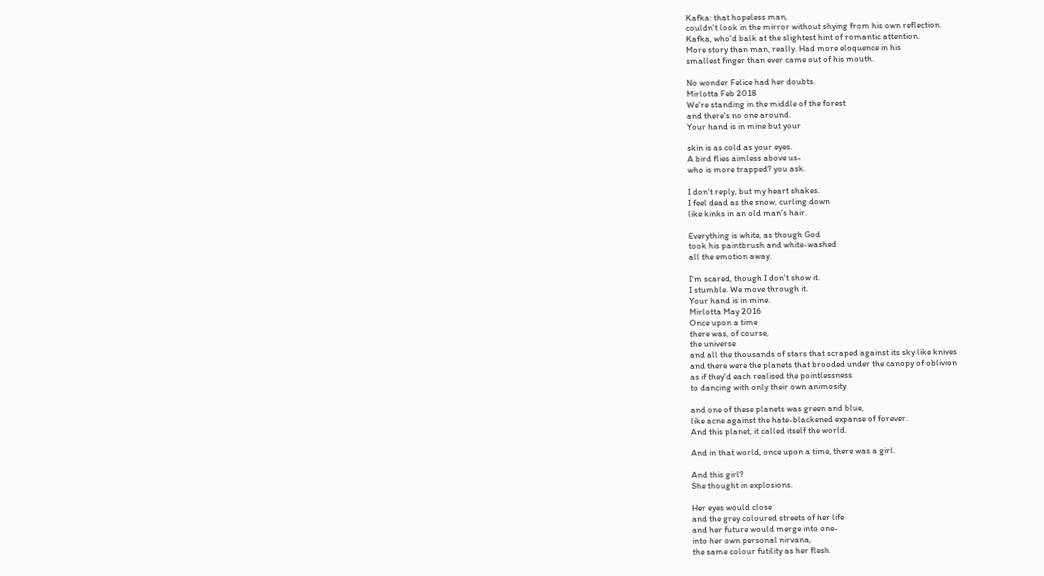Kafka: that hopeless man,
couldn't look in the mirror without shying from his own reflection.
Kafka, who'd balk at the slightest hint of romantic attention.
More story than man, really. Had more eloquence in his
smallest finger than ever came out of his mouth.

No wonder Felice had her doubts.
Mirlotta Feb 2018
We're standing in the middle of the forest
and there's no one around.
Your hand is in mine but your

skin is as cold as your eyes.
A bird flies aimless above us-
who is more trapped? you ask.

I don't reply, but my heart shakes.
I feel dead as the snow, curling down
like kinks in an old man's hair.

Everything is white, as though God
took his paintbrush and white-washed
all the emotion away.

I'm scared, though I don't show it.
I stumble. We move through it.
Your hand is in mine.
Mirlotta May 2016
Once upon a time
there was, of course,
the universe
and all the thousands of stars that scraped against its sky like knives
and there were the planets that brooded under the canopy of oblivion
as if they'd each realised the pointlessness
to dancing with only their own animosity

and one of these planets was green and blue,
like acne against the hate-blackened expanse of forever.
And this planet, it called itself the world.

And in that world, once upon a time, there was a girl.

And this girl?
She thought in explosions.

Her eyes would close
and the grey coloured streets of her life
and her future would merge into one-
into her own personal nirvana,
the same colour futility as her flesh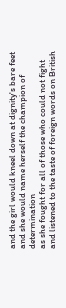and the girl would kneel down at dignity's bare feet
and she would name herself the champion of determination
as she fought for all of those who could not fight
and listened to the taste of foreign words on British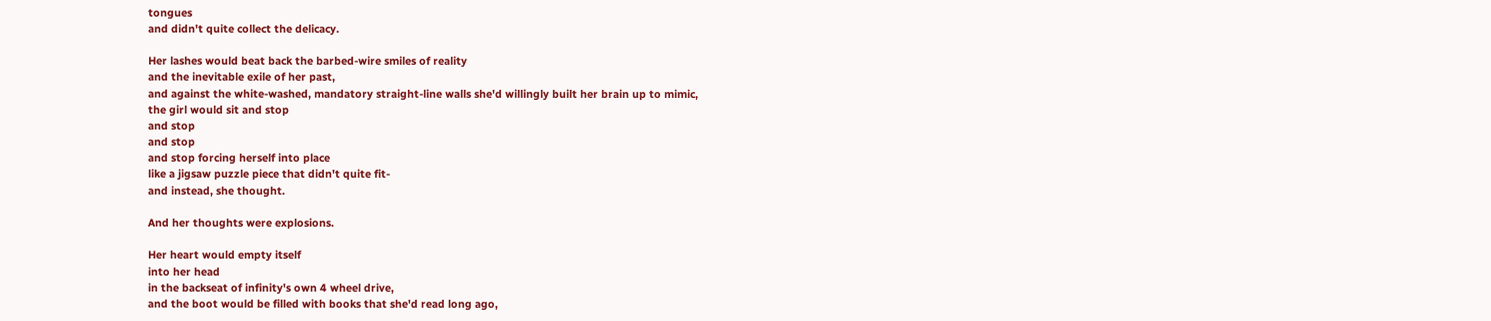tongues
and didn't quite collect the delicacy.

Her lashes would beat back the barbed-wire smiles of reality
and the inevitable exile of her past,
and against the white-washed, mandatory straight-line walls she'd willingly built her brain up to mimic,
the girl would sit and stop
and stop
and stop
and stop forcing herself into place
like a jigsaw puzzle piece that didn't quite fit-
and instead, she thought.

And her thoughts were explosions.

Her heart would empty itself
into her head
in the backseat of infinity's own 4 wheel drive,
and the boot would be filled with books that she'd read long ago,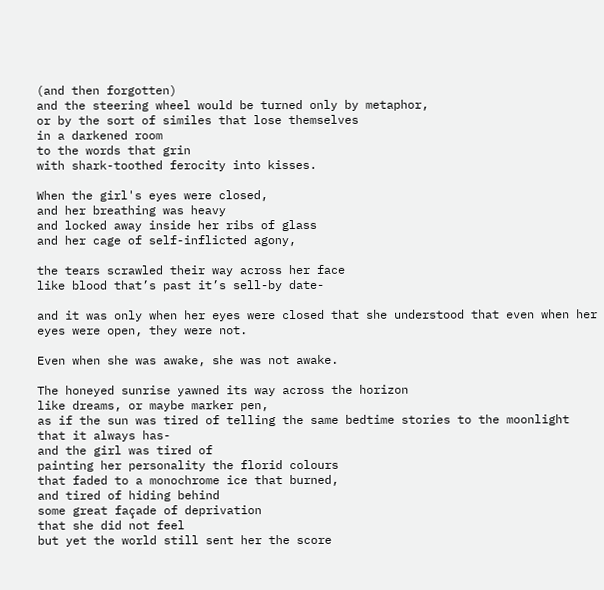(and then forgotten)
and the steering wheel would be turned only by metaphor,
or by the sort of similes that lose themselves
in a darkened room
to the words that grin
with shark-toothed ferocity into kisses.

When the girl's eyes were closed,
and her breathing was heavy
and locked away inside her ribs of glass
and her cage of self-inflicted agony,

the tears scrawled their way across her face
like blood that’s past it’s sell-by date-

and it was only when her eyes were closed that she understood that even when her eyes were open, they were not.

Even when she was awake, she was not awake.

The honeyed sunrise yawned its way across the horizon
like dreams, or maybe marker pen,
as if the sun was tired of telling the same bedtime stories to the moonlight that it always has-
and the girl was tired of
painting her personality the florid colours
that faded to a monochrome ice that burned,
and tired of hiding behind
some great façade of deprivation
that she did not feel
but yet the world still sent her the score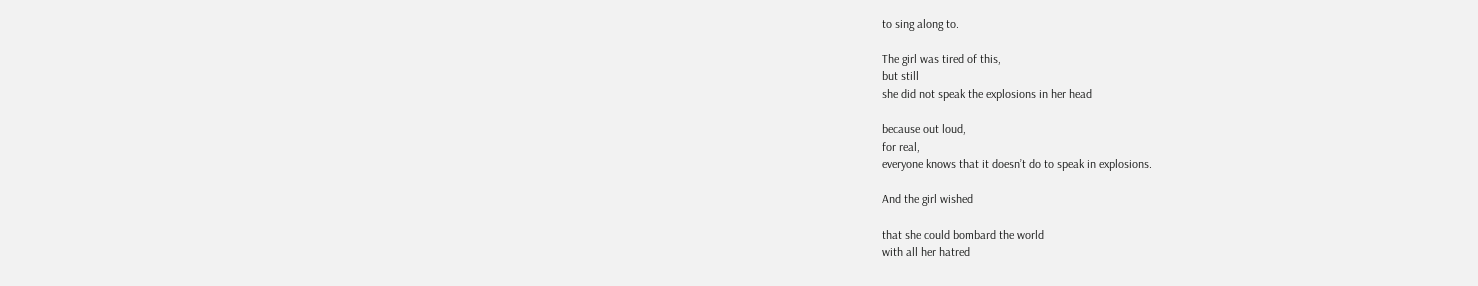to sing along to.

The girl was tired of this,
but still
she did not speak the explosions in her head

because out loud,
for real,
everyone knows that it doesn’t do to speak in explosions.

And the girl wished

that she could bombard the world
with all her hatred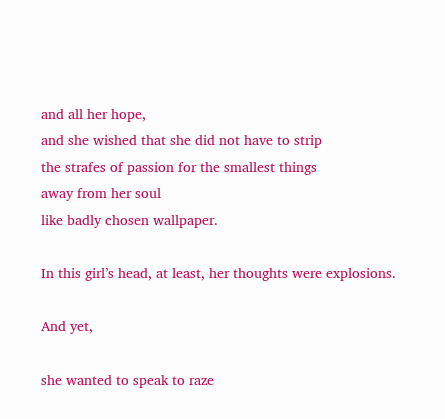and all her hope,
and she wished that she did not have to strip
the strafes of passion for the smallest things
away from her soul
like badly chosen wallpaper.

In this girl’s head, at least, her thoughts were explosions.

And yet,

she wanted to speak to raze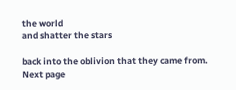the world
and shatter the stars

back into the oblivion that they came from.
Next page